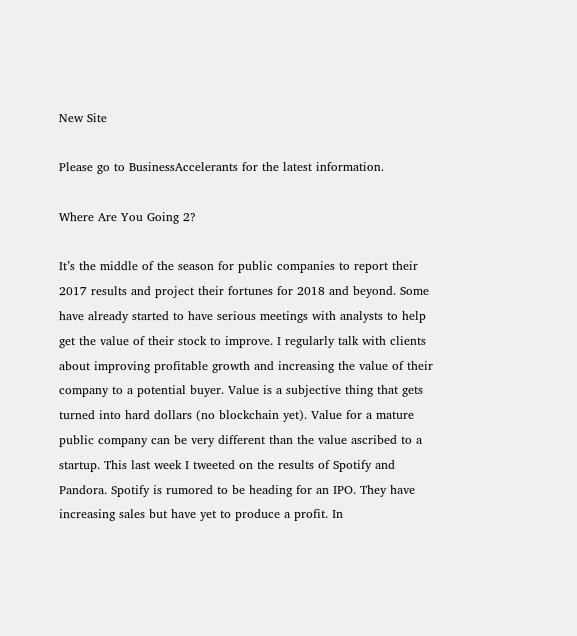New Site

Please go to BusinessAccelerants for the latest information.

Where Are You Going 2?

It’s the middle of the season for public companies to report their 2017 results and project their fortunes for 2018 and beyond. Some have already started to have serious meetings with analysts to help get the value of their stock to improve. I regularly talk with clients about improving profitable growth and increasing the value of their company to a potential buyer. Value is a subjective thing that gets turned into hard dollars (no blockchain yet). Value for a mature public company can be very different than the value ascribed to a startup. This last week I tweeted on the results of Spotify and Pandora. Spotify is rumored to be heading for an IPO. They have increasing sales but have yet to produce a profit. In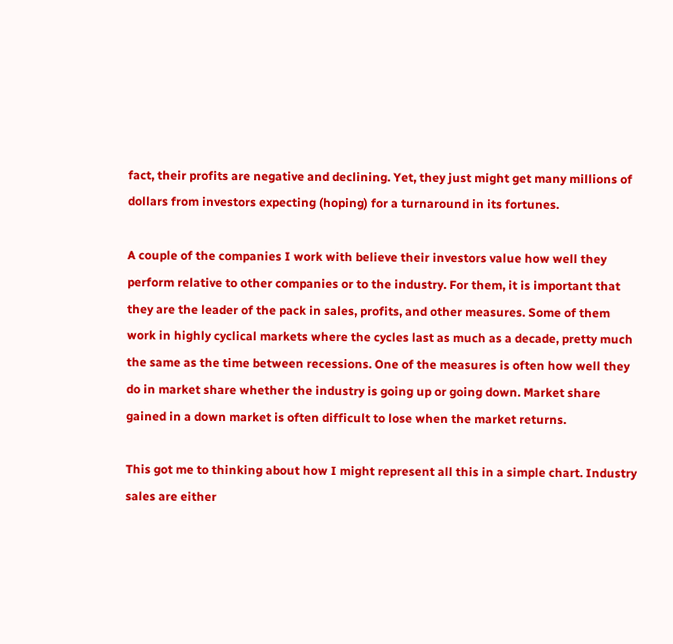fact, their profits are negative and declining. Yet, they just might get many millions of dollars from investors expecting (hoping) for a turnaround in its fortunes.

A couple of the companies I work with believe their investors value how well they perform relative to other companies or to the industry. For them, it is important that they are the leader of the pack in sales, profits, and other measures. Some of them work in highly cyclical markets where the cycles last as much as a decade, pretty much the same as the time between recessions. One of the measures is often how well they do in market share whether the industry is going up or going down. Market share gained in a down market is often difficult to lose when the market returns.

This got me to thinking about how I might represent all this in a simple chart. Industry sales are either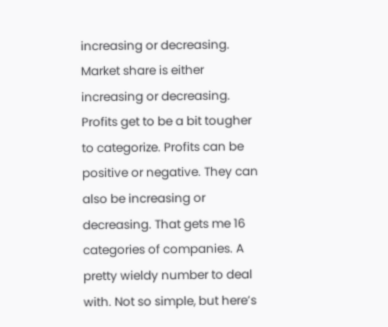increasing or decreasing. Market share is either increasing or decreasing. Profits get to be a bit tougher to categorize. Profits can be positive or negative. They can also be increasing or decreasing. That gets me 16 categories of companies. A pretty wieldy number to deal with. Not so simple, but here’s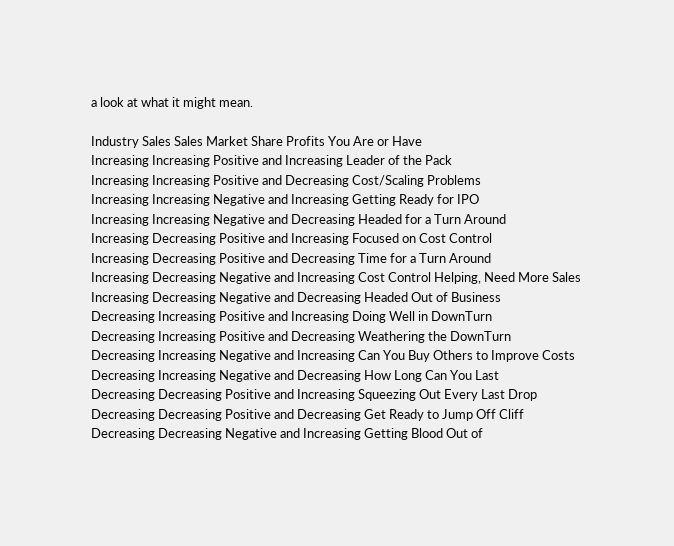a look at what it might mean.

Industry Sales Sales Market Share Profits You Are or Have
Increasing Increasing Positive and Increasing Leader of the Pack
Increasing Increasing Positive and Decreasing Cost/Scaling Problems
Increasing Increasing Negative and Increasing Getting Ready for IPO
Increasing Increasing Negative and Decreasing Headed for a Turn Around
Increasing Decreasing Positive and Increasing Focused on Cost Control
Increasing Decreasing Positive and Decreasing Time for a Turn Around
Increasing Decreasing Negative and Increasing Cost Control Helping, Need More Sales
Increasing Decreasing Negative and Decreasing Headed Out of Business
Decreasing Increasing Positive and Increasing Doing Well in DownTurn
Decreasing Increasing Positive and Decreasing Weathering the DownTurn
Decreasing Increasing Negative and Increasing Can You Buy Others to Improve Costs
Decreasing Increasing Negative and Decreasing How Long Can You Last
Decreasing Decreasing Positive and Increasing Squeezing Out Every Last Drop
Decreasing Decreasing Positive and Decreasing Get Ready to Jump Off Cliff
Decreasing Decreasing Negative and Increasing Getting Blood Out of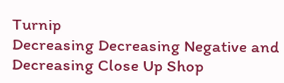Turnip
Decreasing Decreasing Negative and Decreasing Close Up Shop